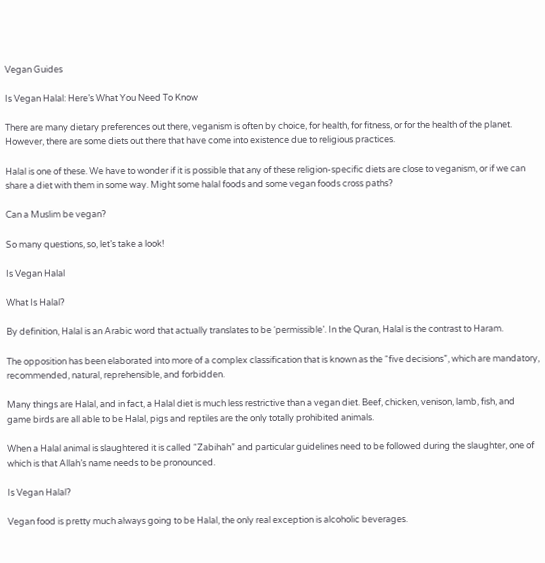Vegan Guides

Is Vegan Halal: Here’s What You Need To Know

There are many dietary preferences out there, veganism is often by choice, for health, for fitness, or for the health of the planet. However, there are some diets out there that have come into existence due to religious practices.

Halal is one of these. We have to wonder if it is possible that any of these religion-specific diets are close to veganism, or if we can share a diet with them in some way. Might some halal foods and some vegan foods cross paths?

Can a Muslim be vegan?

So many questions, so, let’s take a look!

Is Vegan Halal

What Is Halal?

By definition, Halal is an Arabic word that actually translates to be ‘permissible’. In the Quran, Halal is the contrast to Haram.

The opposition has been elaborated into more of a complex classification that is known as the “five decisions”, which are mandatory, recommended, natural, reprehensible, and forbidden.

Many things are Halal, and in fact, a Halal diet is much less restrictive than a vegan diet. Beef, chicken, venison, lamb, fish, and game birds are all able to be Halal, pigs and reptiles are the only totally prohibited animals.

When a Halal animal is slaughtered it is called “Zabihah” and particular guidelines need to be followed during the slaughter, one of which is that Allah’s name needs to be pronounced.

Is Vegan Halal?

Vegan food is pretty much always going to be Halal, the only real exception is alcoholic beverages.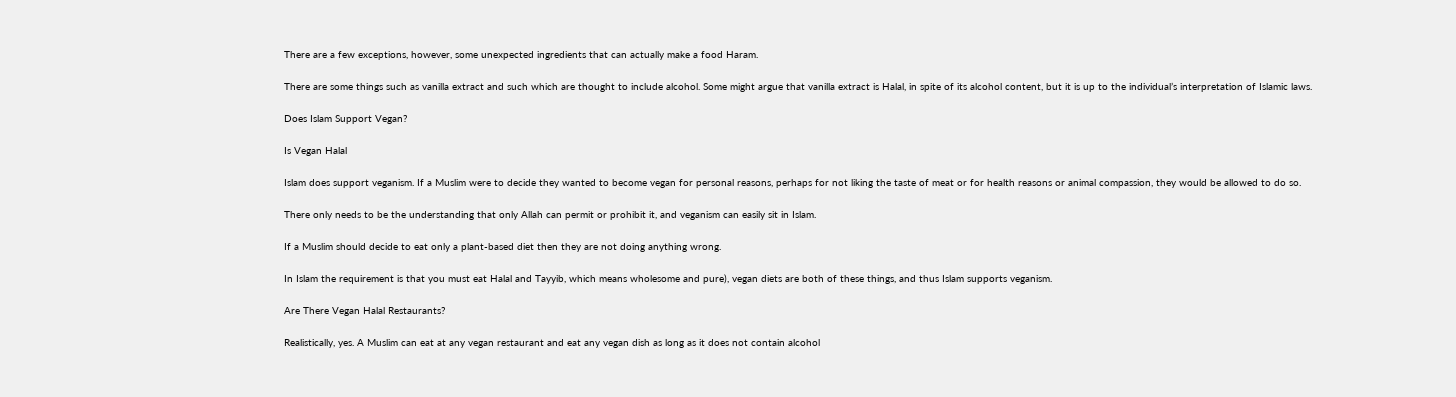There are a few exceptions, however, some unexpected ingredients that can actually make a food Haram.

There are some things such as vanilla extract and such which are thought to include alcohol. Some might argue that vanilla extract is Halal, in spite of its alcohol content, but it is up to the individual’s interpretation of Islamic laws.

Does Islam Support Vegan?

Is Vegan Halal

Islam does support veganism. If a Muslim were to decide they wanted to become vegan for personal reasons, perhaps for not liking the taste of meat or for health reasons or animal compassion, they would be allowed to do so.

There only needs to be the understanding that only Allah can permit or prohibit it, and veganism can easily sit in Islam.

If a Muslim should decide to eat only a plant-based diet then they are not doing anything wrong.

In Islam the requirement is that you must eat Halal and Tayyib, which means wholesome and pure), vegan diets are both of these things, and thus Islam supports veganism.

Are There Vegan Halal Restaurants?

Realistically, yes. A Muslim can eat at any vegan restaurant and eat any vegan dish as long as it does not contain alcohol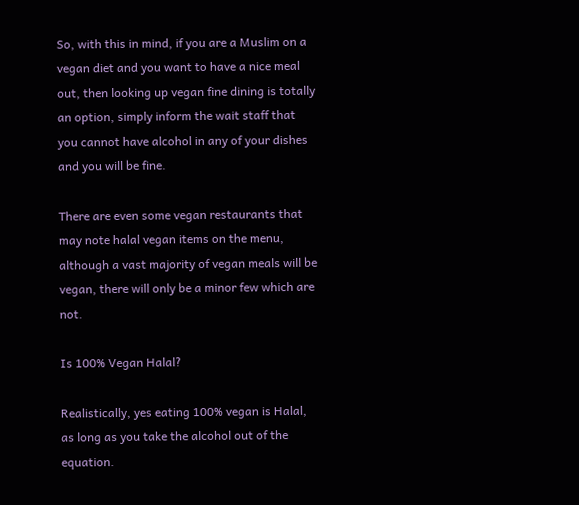So, with this in mind, if you are a Muslim on a vegan diet and you want to have a nice meal out, then looking up vegan fine dining is totally an option, simply inform the wait staff that you cannot have alcohol in any of your dishes and you will be fine.

There are even some vegan restaurants that may note halal vegan items on the menu, although a vast majority of vegan meals will be vegan, there will only be a minor few which are not.

Is 100% Vegan Halal?

Realistically, yes eating 100% vegan is Halal, as long as you take the alcohol out of the equation.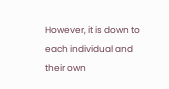However, it is down to each individual and their own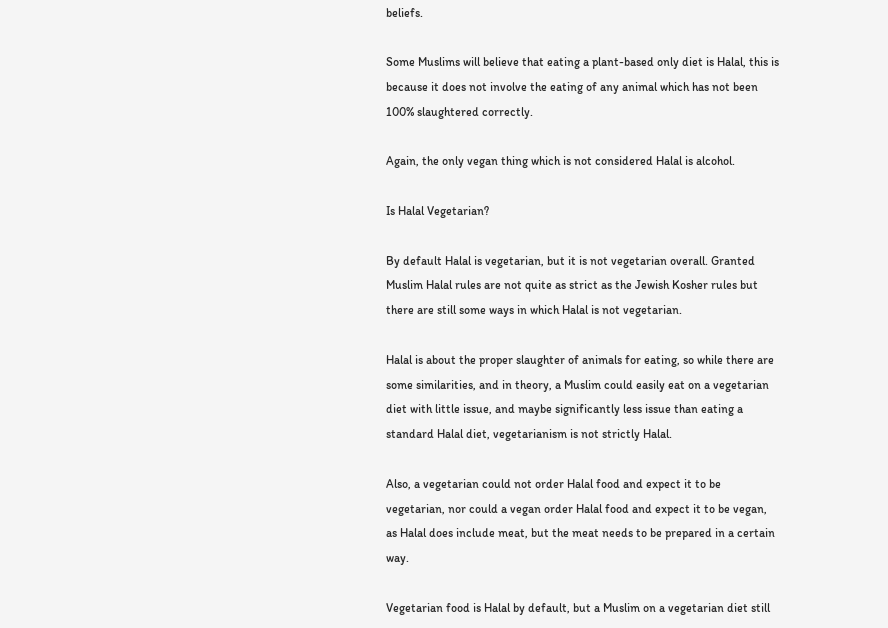beliefs.

Some Muslims will believe that eating a plant-based only diet is Halal, this is because it does not involve the eating of any animal which has not been 100% slaughtered correctly.

Again, the only vegan thing which is not considered Halal is alcohol.

Is Halal Vegetarian?

By default Halal is vegetarian, but it is not vegetarian overall. Granted Muslim Halal rules are not quite as strict as the Jewish Kosher rules but there are still some ways in which Halal is not vegetarian.

Halal is about the proper slaughter of animals for eating, so while there are some similarities, and in theory, a Muslim could easily eat on a vegetarian diet with little issue, and maybe significantly less issue than eating a standard Halal diet, vegetarianism is not strictly Halal.

Also, a vegetarian could not order Halal food and expect it to be vegetarian, nor could a vegan order Halal food and expect it to be vegan, as Halal does include meat, but the meat needs to be prepared in a certain way.

Vegetarian food is Halal by default, but a Muslim on a vegetarian diet still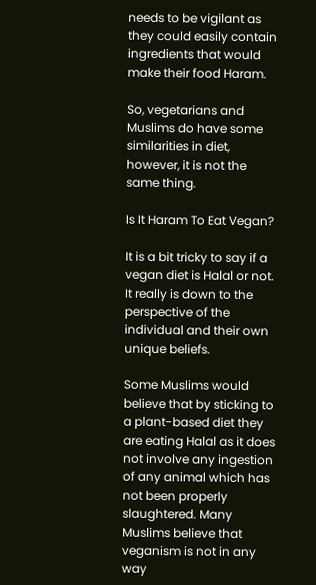needs to be vigilant as they could easily contain ingredients that would make their food Haram.

So, vegetarians and Muslims do have some similarities in diet, however, it is not the same thing.

Is It Haram To Eat Vegan?

It is a bit tricky to say if a vegan diet is Halal or not. It really is down to the perspective of the individual and their own unique beliefs.

Some Muslims would believe that by sticking to a plant-based diet they are eating Halal as it does not involve any ingestion of any animal which has not been properly slaughtered. Many Muslims believe that veganism is not in any way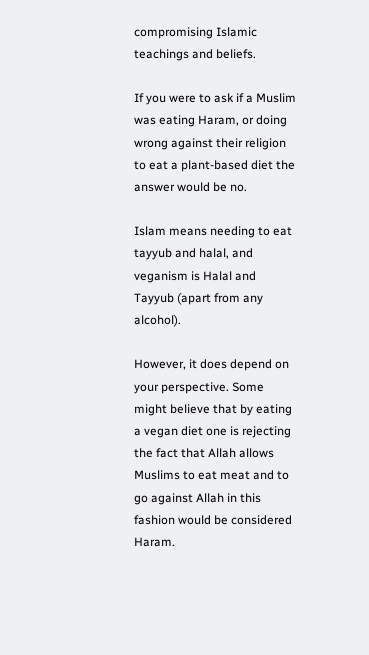compromising Islamic teachings and beliefs.

If you were to ask if a Muslim was eating Haram, or doing wrong against their religion to eat a plant-based diet the answer would be no.

Islam means needing to eat tayyub and halal, and veganism is Halal and Tayyub (apart from any alcohol).

However, it does depend on your perspective. Some might believe that by eating a vegan diet one is rejecting the fact that Allah allows Muslims to eat meat and to go against Allah in this fashion would be considered Haram.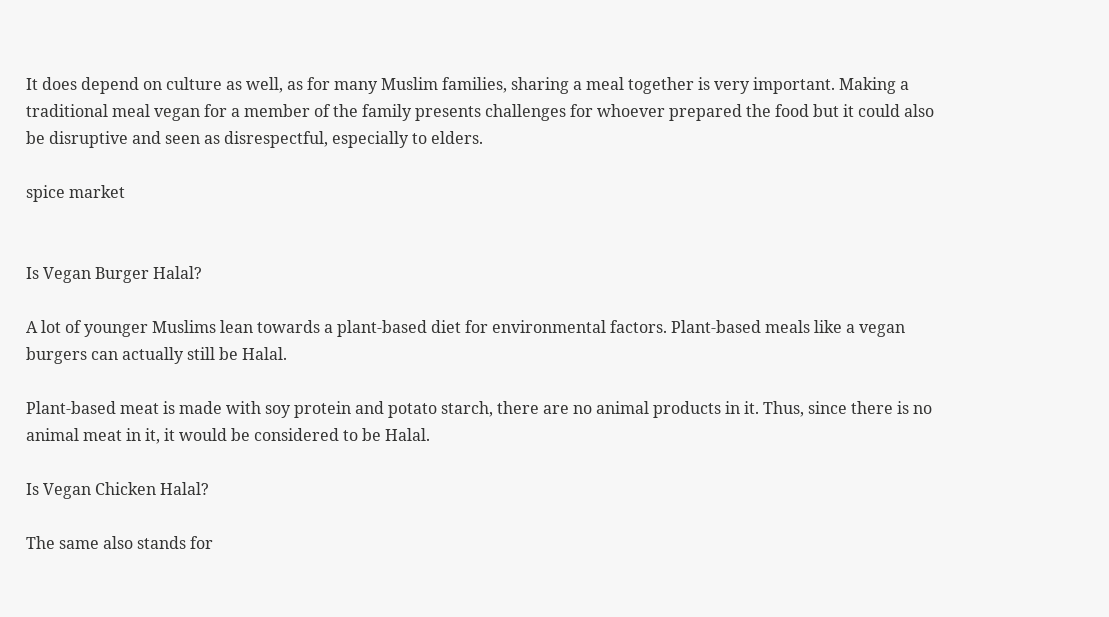It does depend on culture as well, as for many Muslim families, sharing a meal together is very important. Making a traditional meal vegan for a member of the family presents challenges for whoever prepared the food but it could also be disruptive and seen as disrespectful, especially to elders.

spice market


Is Vegan Burger Halal?

A lot of younger Muslims lean towards a plant-based diet for environmental factors. Plant-based meals like a vegan burgers can actually still be Halal.

Plant-based meat is made with soy protein and potato starch, there are no animal products in it. Thus, since there is no animal meat in it, it would be considered to be Halal.

Is Vegan Chicken Halal?

The same also stands for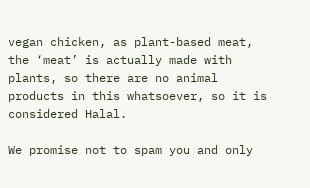vegan chicken, as plant-based meat, the ‘meat’ is actually made with plants, so there are no animal products in this whatsoever, so it is considered Halal.

We promise not to spam you and only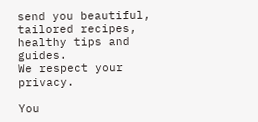send you beautiful, tailored recipes, healthy tips and guides.
We respect your privacy.

You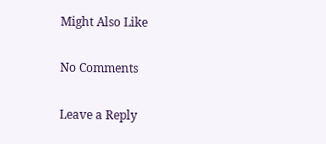Might Also Like

No Comments

Leave a Reply